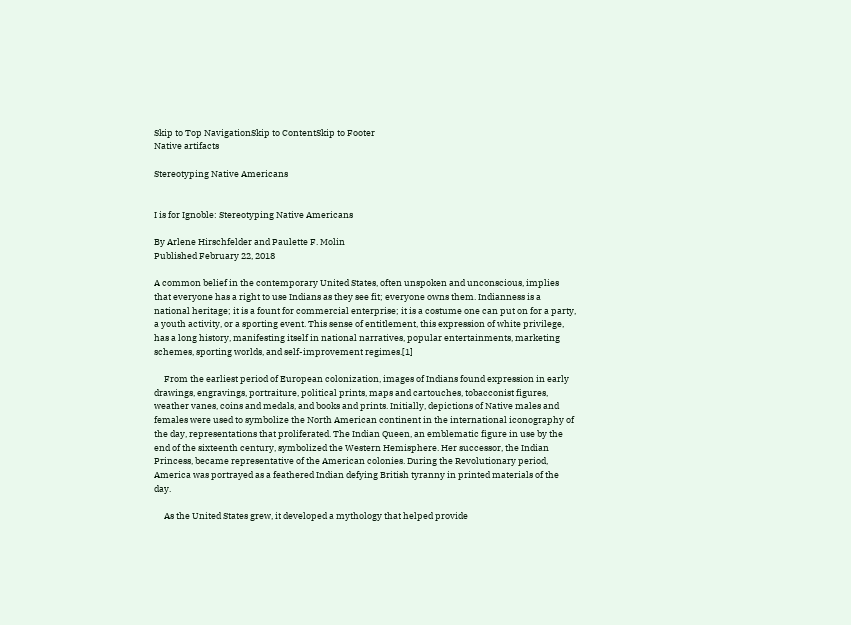Skip to Top NavigationSkip to ContentSkip to Footer
Native artifacts

Stereotyping Native Americans


I is for Ignoble: Stereotyping Native Americans

By Arlene Hirschfelder and Paulette F. Molin
Published February 22, 2018

A common belief in the contemporary United States, often unspoken and unconscious, implies that everyone has a right to use Indians as they see fit; everyone owns them. Indianness is a national heritage; it is a fount for commercial enterprise; it is a costume one can put on for a party, a youth activity, or a sporting event. This sense of entitlement, this expression of white privilege, has a long history, manifesting itself in national narratives, popular entertainments, marketing schemes, sporting worlds, and self-improvement regimes.[1]

     From the earliest period of European colonization, images of Indians found expression in early drawings, engravings, portraiture, political prints, maps and cartouches, tobacconist figures, weather vanes, coins and medals, and books and prints. Initially, depictions of Native males and females were used to symbolize the North American continent in the international iconography of the day, representations that proliferated. The Indian Queen, an emblematic figure in use by the end of the sixteenth century, symbolized the Western Hemisphere. Her successor, the Indian Princess, became representative of the American colonies. During the Revolutionary period, America was portrayed as a feathered Indian defying British tyranny in printed materials of the day.

     As the United States grew, it developed a mythology that helped provide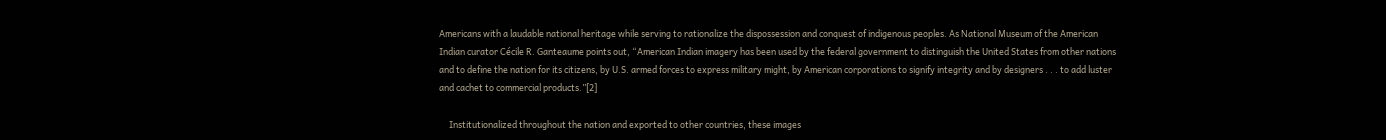Americans with a laudable national heritage while serving to rationalize the dispossession and conquest of indigenous peoples. As National Museum of the American Indian curator Cécile R. Ganteaume points out, “American Indian imagery has been used by the federal government to distinguish the United States from other nations and to define the nation for its citizens, by U.S. armed forces to express military might, by American corporations to signify integrity and by designers . . . to add luster and cachet to commercial products.”[2]

     Institutionalized throughout the nation and exported to other countries, these images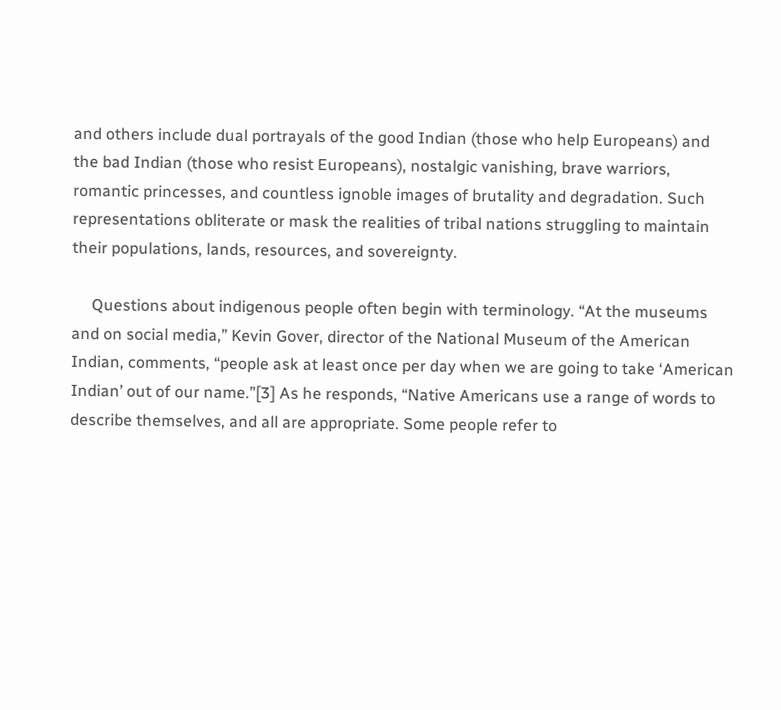and others include dual portrayals of the good Indian (those who help Europeans) and the bad Indian (those who resist Europeans), nostalgic vanishing, brave warriors, romantic princesses, and countless ignoble images of brutality and degradation. Such representations obliterate or mask the realities of tribal nations struggling to maintain their populations, lands, resources, and sovereignty.

     Questions about indigenous people often begin with terminology. “At the museums and on social media,” Kevin Gover, director of the National Museum of the American Indian, comments, “people ask at least once per day when we are going to take ‘American Indian’ out of our name.”[3] As he responds, “Native Americans use a range of words to describe themselves, and all are appropriate. Some people refer to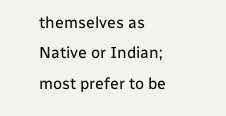themselves as Native or Indian; most prefer to be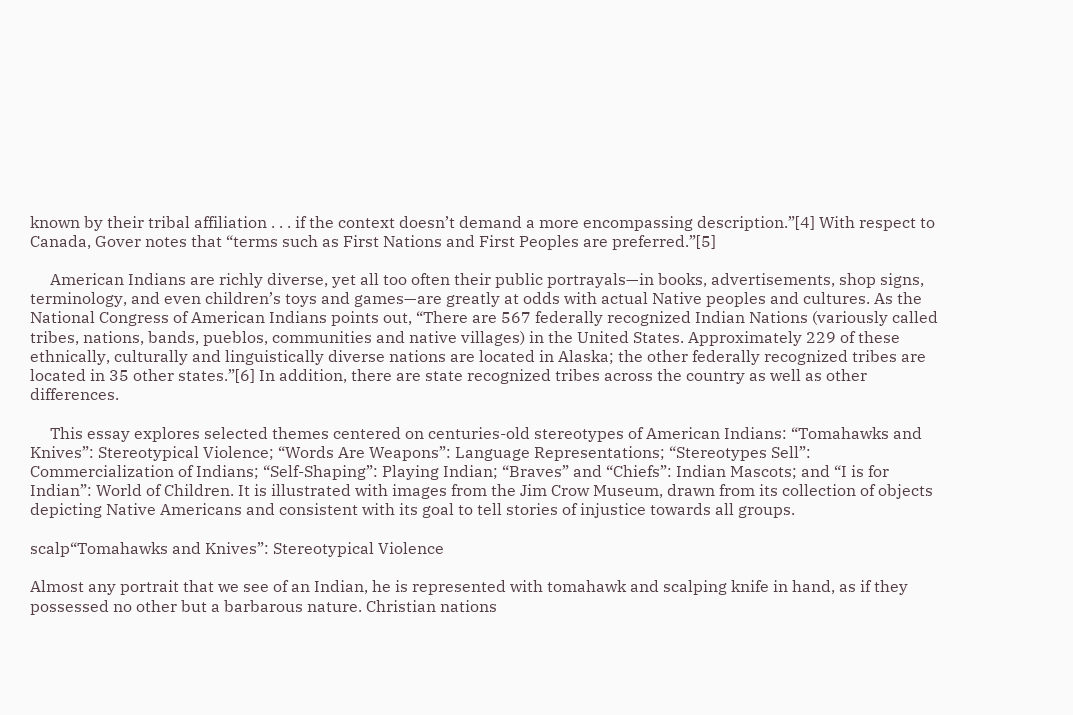known by their tribal affiliation . . . if the context doesn’t demand a more encompassing description.”[4] With respect to Canada, Gover notes that “terms such as First Nations and First Peoples are preferred.”[5]

     American Indians are richly diverse, yet all too often their public portrayals—in books, advertisements, shop signs, terminology, and even children’s toys and games—are greatly at odds with actual Native peoples and cultures. As the National Congress of American Indians points out, “There are 567 federally recognized Indian Nations (variously called tribes, nations, bands, pueblos, communities and native villages) in the United States. Approximately 229 of these ethnically, culturally and linguistically diverse nations are located in Alaska; the other federally recognized tribes are located in 35 other states.”[6] In addition, there are state recognized tribes across the country as well as other differences.

     This essay explores selected themes centered on centuries-old stereotypes of American Indians: “Tomahawks and Knives”: Stereotypical Violence; “Words Are Weapons”: Language Representations; “Stereotypes Sell”: Commercialization of Indians; “Self-Shaping”: Playing Indian; “Braves” and “Chiefs”: Indian Mascots; and “I is for Indian”: World of Children. It is illustrated with images from the Jim Crow Museum, drawn from its collection of objects depicting Native Americans and consistent with its goal to tell stories of injustice towards all groups.

scalp“Tomahawks and Knives”: Stereotypical Violence

Almost any portrait that we see of an Indian, he is represented with tomahawk and scalping knife in hand, as if they possessed no other but a barbarous nature. Christian nations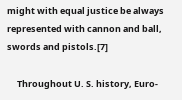might with equal justice be always represented with cannon and ball, swords and pistols.[7]

     Throughout U. S. history, Euro-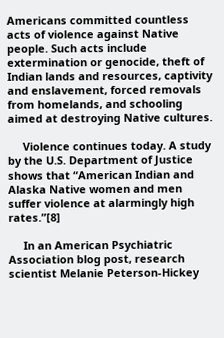Americans committed countless acts of violence against Native people. Such acts include extermination or genocide, theft of Indian lands and resources, captivity and enslavement, forced removals from homelands, and schooling aimed at destroying Native cultures.

     Violence continues today. A study by the U.S. Department of Justice shows that “American Indian and Alaska Native women and men suffer violence at alarmingly high rates.”[8]

     In an American Psychiatric Association blog post, research scientist Melanie Peterson-Hickey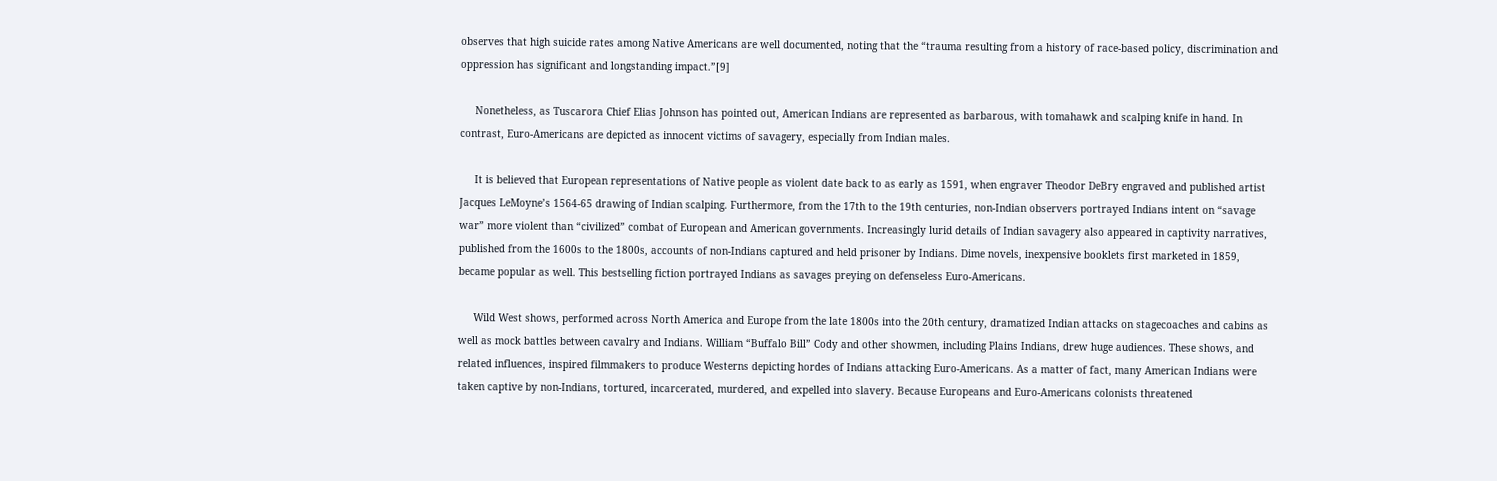observes that high suicide rates among Native Americans are well documented, noting that the “trauma resulting from a history of race-based policy, discrimination and oppression has significant and longstanding impact.”[9]

     Nonetheless, as Tuscarora Chief Elias Johnson has pointed out, American Indians are represented as barbarous, with tomahawk and scalping knife in hand. In contrast, Euro-Americans are depicted as innocent victims of savagery, especially from Indian males.

     It is believed that European representations of Native people as violent date back to as early as 1591, when engraver Theodor DeBry engraved and published artist Jacques LeMoyne’s 1564-65 drawing of Indian scalping. Furthermore, from the 17th to the 19th centuries, non-Indian observers portrayed Indians intent on “savage war” more violent than “civilized” combat of European and American governments. Increasingly lurid details of Indian savagery also appeared in captivity narratives, published from the 1600s to the 1800s, accounts of non-Indians captured and held prisoner by Indians. Dime novels, inexpensive booklets first marketed in 1859, became popular as well. This bestselling fiction portrayed Indians as savages preying on defenseless Euro-Americans.

     Wild West shows, performed across North America and Europe from the late 1800s into the 20th century, dramatized Indian attacks on stagecoaches and cabins as well as mock battles between cavalry and Indians. William “Buffalo Bill” Cody and other showmen, including Plains Indians, drew huge audiences. These shows, and related influences, inspired filmmakers to produce Westerns depicting hordes of Indians attacking Euro-Americans. As a matter of fact, many American Indians were taken captive by non-Indians, tortured, incarcerated, murdered, and expelled into slavery. Because Europeans and Euro-Americans colonists threatened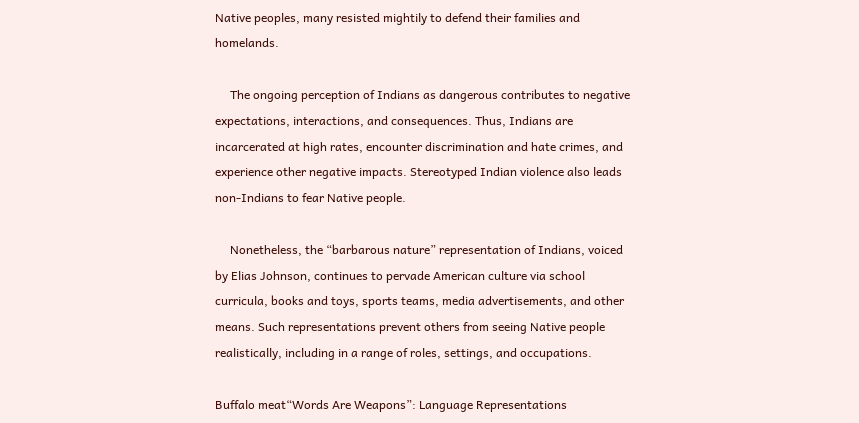Native peoples, many resisted mightily to defend their families and homelands.

     The ongoing perception of Indians as dangerous contributes to negative expectations, interactions, and consequences. Thus, Indians are incarcerated at high rates, encounter discrimination and hate crimes, and experience other negative impacts. Stereotyped Indian violence also leads non-Indians to fear Native people.

     Nonetheless, the “barbarous nature” representation of Indians, voiced by Elias Johnson, continues to pervade American culture via school curricula, books and toys, sports teams, media advertisements, and other means. Such representations prevent others from seeing Native people realistically, including in a range of roles, settings, and occupations.

Buffalo meat“Words Are Weapons”: Language Representations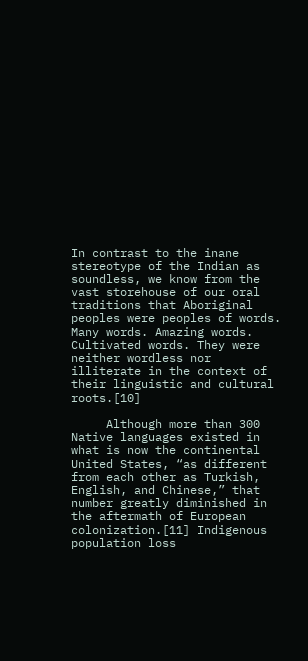In contrast to the inane stereotype of the Indian as soundless, we know from the vast storehouse of our oral traditions that Aboriginal peoples were peoples of words. Many words. Amazing words. Cultivated words. They were neither wordless nor illiterate in the context of their linguistic and cultural roots.[10]

     Although more than 300 Native languages existed in what is now the continental United States, “as different from each other as Turkish, English, and Chinese,” that number greatly diminished in the aftermath of European colonization.[11] Indigenous population loss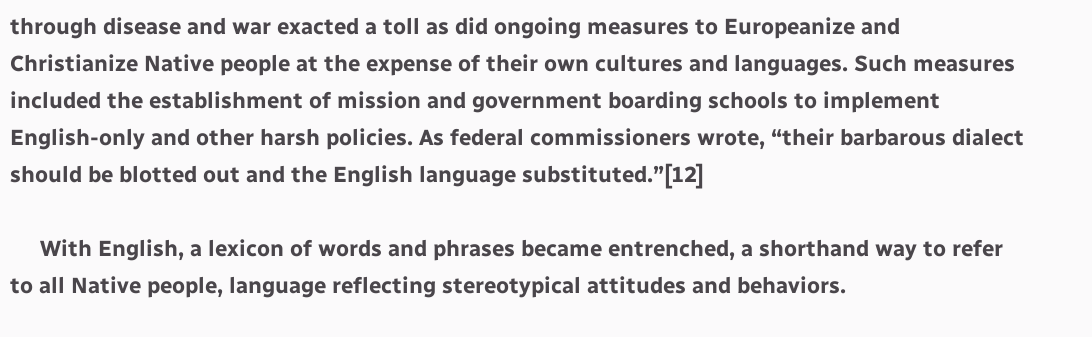through disease and war exacted a toll as did ongoing measures to Europeanize and Christianize Native people at the expense of their own cultures and languages. Such measures included the establishment of mission and government boarding schools to implement English-only and other harsh policies. As federal commissioners wrote, “their barbarous dialect should be blotted out and the English language substituted.”[12]

     With English, a lexicon of words and phrases became entrenched, a shorthand way to refer to all Native people, language reflecting stereotypical attitudes and behaviors.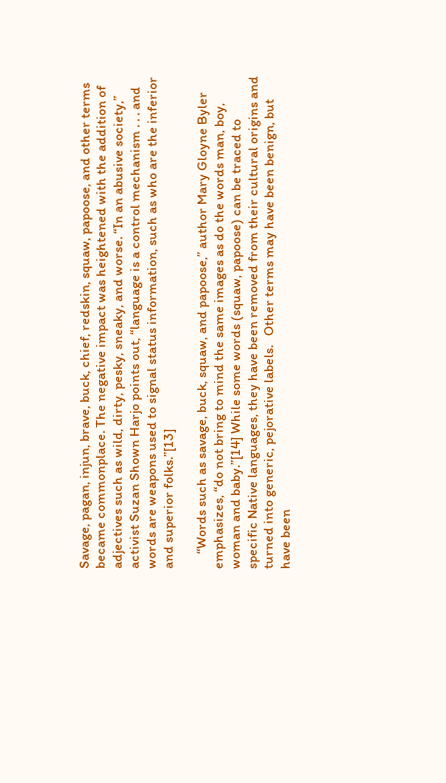Savage, pagan, injun, brave, buck, chief, redskin, squaw, papoose, and other terms became commonplace. The negative impact was heightened with the addition of adjectives such as wild, dirty, pesky, sneaky, and worse. “In an abusive society,” activist Suzan Shown Harjo points out, “language is a control mechanism . . . and words are weapons used to signal status information, such as who are the inferior and superior folks.”[13]

     “Words such as savage, buck, squaw, and papoose,” author Mary Gloyne Byler emphasizes, “do not bring to mind the same images as do the words man, boy, woman and baby.”[14] While some words (squaw, papoose) can be traced to specific Native languages, they have been removed from their cultural origins and turned into generic, pejorative labels.   Other terms may have been benign, but have been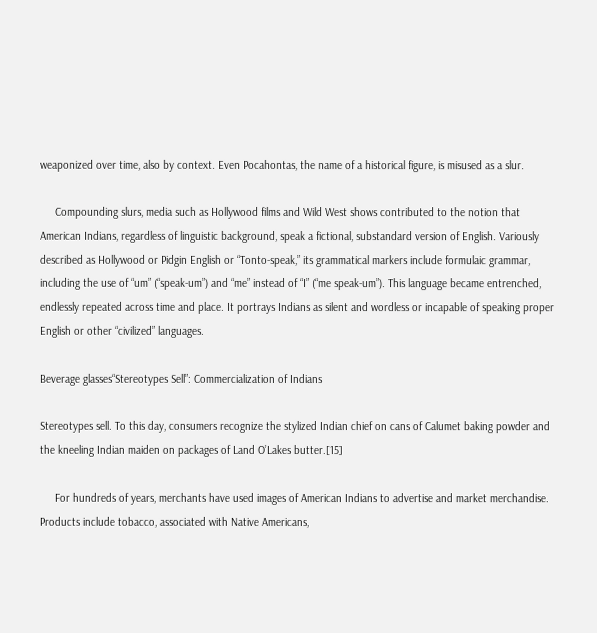weaponized over time, also by context. Even Pocahontas, the name of a historical figure, is misused as a slur.

     Compounding slurs, media such as Hollywood films and Wild West shows contributed to the notion that American Indians, regardless of linguistic background, speak a fictional, substandard version of English. Variously described as Hollywood or Pidgin English or “Tonto-speak,” its grammatical markers include formulaic grammar, including the use of “um” (“speak-um”) and “me” instead of “I” (“me speak-um”). This language became entrenched, endlessly repeated across time and place. It portrays Indians as silent and wordless or incapable of speaking proper English or other “civilized” languages.

Beverage glasses“Stereotypes Sell”: Commercialization of Indians

Stereotypes sell. To this day, consumers recognize the stylized Indian chief on cans of Calumet baking powder and the kneeling Indian maiden on packages of Land O’Lakes butter.[15]

     For hundreds of years, merchants have used images of American Indians to advertise and market merchandise. Products include tobacco, associated with Native Americans,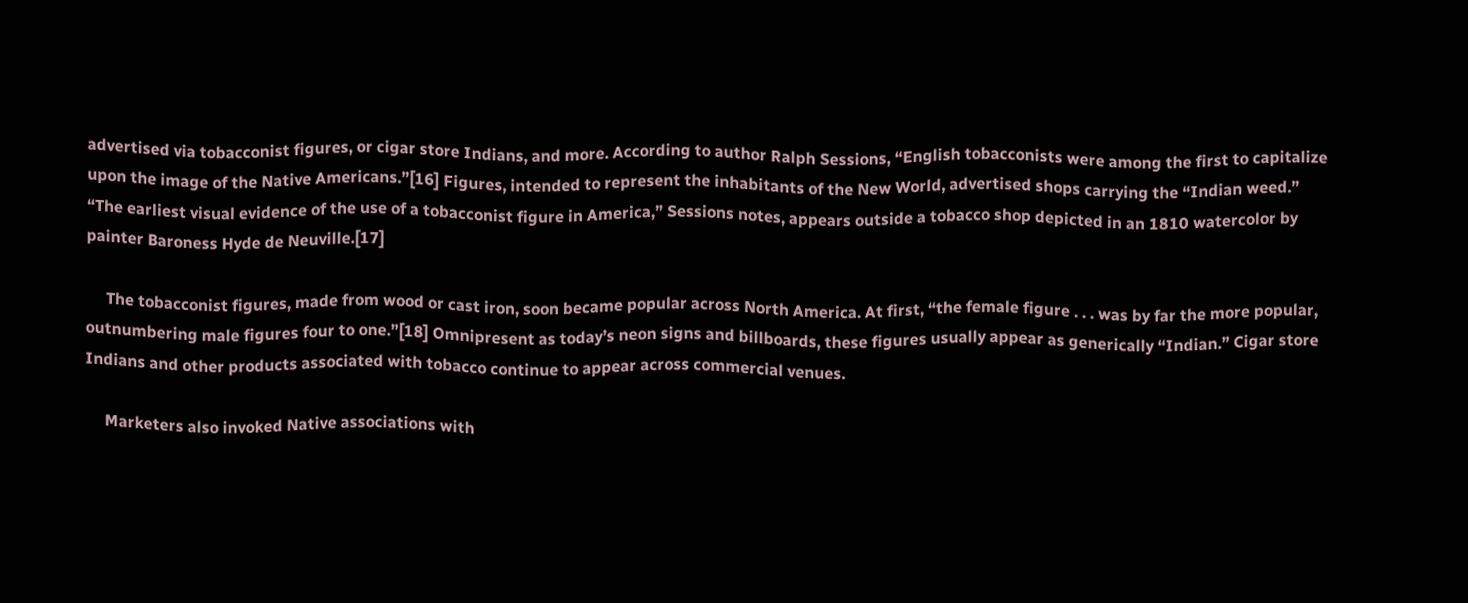advertised via tobacconist figures, or cigar store Indians, and more. According to author Ralph Sessions, “English tobacconists were among the first to capitalize upon the image of the Native Americans.”[16] Figures, intended to represent the inhabitants of the New World, advertised shops carrying the “Indian weed.” “The earliest visual evidence of the use of a tobacconist figure in America,” Sessions notes, appears outside a tobacco shop depicted in an 1810 watercolor by painter Baroness Hyde de Neuville.[17]

     The tobacconist figures, made from wood or cast iron, soon became popular across North America. At first, “the female figure . . . was by far the more popular, outnumbering male figures four to one.”[18] Omnipresent as today’s neon signs and billboards, these figures usually appear as generically “Indian.” Cigar store Indians and other products associated with tobacco continue to appear across commercial venues.

     Marketers also invoked Native associations with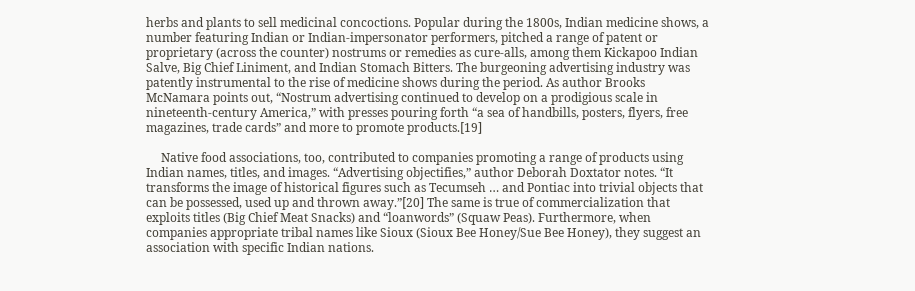herbs and plants to sell medicinal concoctions. Popular during the 1800s, Indian medicine shows, a number featuring Indian or Indian-impersonator performers, pitched a range of patent or proprietary (across the counter) nostrums or remedies as cure-alls, among them Kickapoo Indian Salve, Big Chief Liniment, and Indian Stomach Bitters. The burgeoning advertising industry was patently instrumental to the rise of medicine shows during the period. As author Brooks McNamara points out, “Nostrum advertising continued to develop on a prodigious scale in nineteenth-century America,” with presses pouring forth “a sea of handbills, posters, flyers, free magazines, trade cards” and more to promote products.[19]

     Native food associations, too, contributed to companies promoting a range of products using Indian names, titles, and images. “Advertising objectifies,” author Deborah Doxtator notes. “It transforms the image of historical figures such as Tecumseh … and Pontiac into trivial objects that can be possessed, used up and thrown away.”[20] The same is true of commercialization that exploits titles (Big Chief Meat Snacks) and “loanwords” (Squaw Peas). Furthermore, when companies appropriate tribal names like Sioux (Sioux Bee Honey/Sue Bee Honey), they suggest an association with specific Indian nations.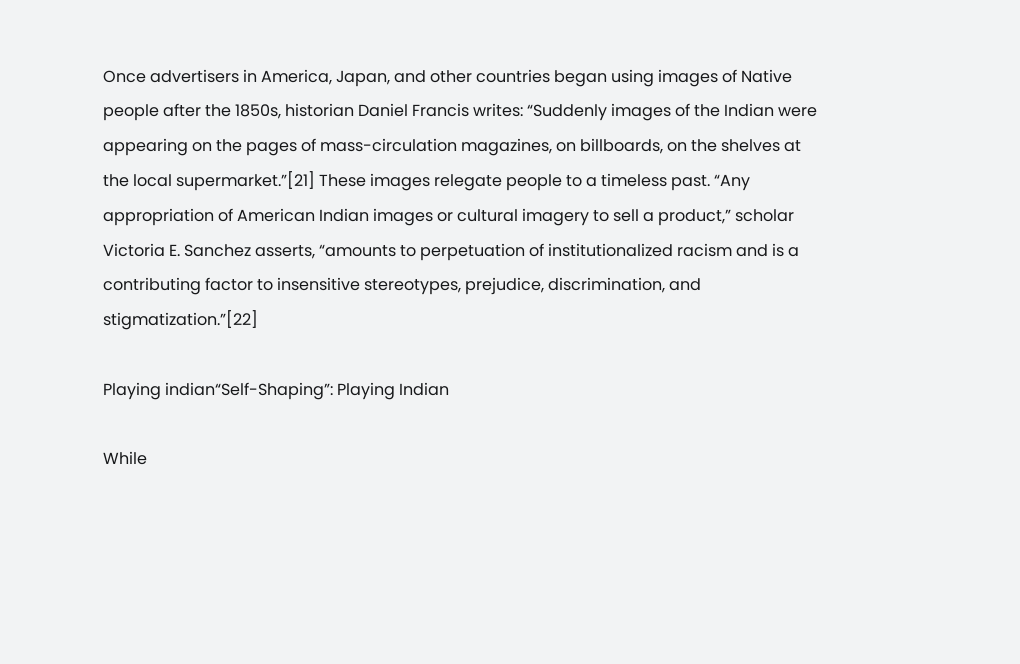Once advertisers in America, Japan, and other countries began using images of Native people after the 1850s, historian Daniel Francis writes: “Suddenly images of the Indian were appearing on the pages of mass-circulation magazines, on billboards, on the shelves at the local supermarket.”[21] These images relegate people to a timeless past. “Any appropriation of American Indian images or cultural imagery to sell a product,” scholar Victoria E. Sanchez asserts, “amounts to perpetuation of institutionalized racism and is a contributing factor to insensitive stereotypes, prejudice, discrimination, and stigmatization.”[22]

Playing indian“Self-Shaping”: Playing Indian

While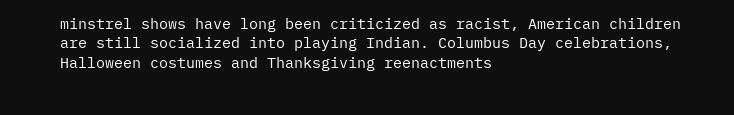minstrel shows have long been criticized as racist, American children are still socialized into playing Indian. Columbus Day celebrations, Halloween costumes and Thanksgiving reenactments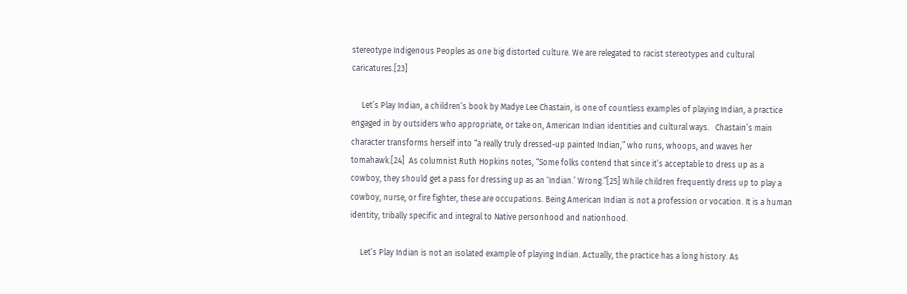stereotype Indigenous Peoples as one big distorted culture. We are relegated to racist stereotypes and cultural caricatures.[23]

     Let’s Play Indian, a children’s book by Madye Lee Chastain, is one of countless examples of playing Indian, a practice engaged in by outsiders who appropriate, or take on, American Indian identities and cultural ways.   Chastain’s main character transforms herself into “a really truly dressed-up painted Indian,” who runs, whoops, and waves her tomahawk.[24]  As columnist Ruth Hopkins notes, “Some folks contend that since it’s acceptable to dress up as a cowboy, they should get a pass for dressing up as an ‘Indian.’ Wrong.”[25] While children frequently dress up to play a cowboy, nurse, or fire fighter, these are occupations. Being American Indian is not a profession or vocation. It is a human identity, tribally specific and integral to Native personhood and nationhood.

     Let’s Play Indian is not an isolated example of playing Indian. Actually, the practice has a long history. As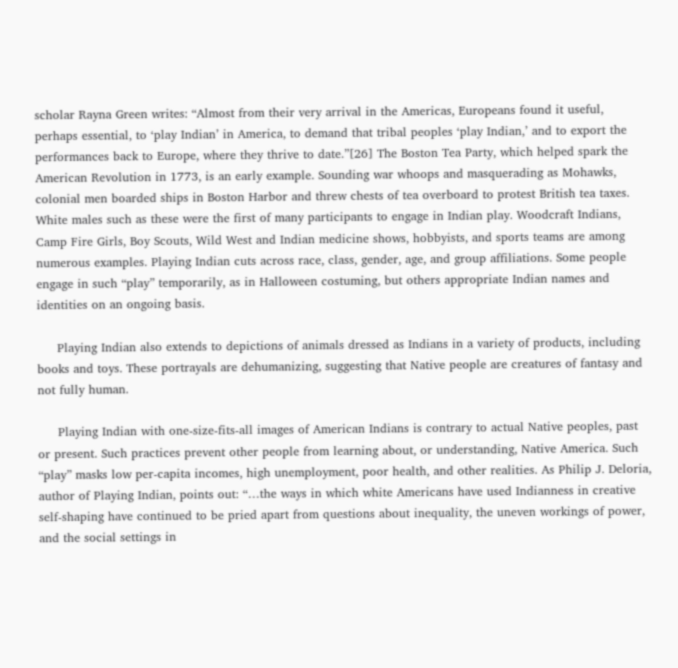scholar Rayna Green writes: “Almost from their very arrival in the Americas, Europeans found it useful, perhaps essential, to ‘play Indian’ in America, to demand that tribal peoples ‘play Indian,’ and to export the performances back to Europe, where they thrive to date.”[26] The Boston Tea Party, which helped spark the American Revolution in 1773, is an early example. Sounding war whoops and masquerading as Mohawks, colonial men boarded ships in Boston Harbor and threw chests of tea overboard to protest British tea taxes. White males such as these were the first of many participants to engage in Indian play. Woodcraft Indians, Camp Fire Girls, Boy Scouts, Wild West and Indian medicine shows, hobbyists, and sports teams are among numerous examples. Playing Indian cuts across race, class, gender, age, and group affiliations. Some people engage in such “play” temporarily, as in Halloween costuming, but others appropriate Indian names and identities on an ongoing basis.

     Playing Indian also extends to depictions of animals dressed as Indians in a variety of products, including books and toys. These portrayals are dehumanizing, suggesting that Native people are creatures of fantasy and not fully human.

     Playing Indian with one-size-fits-all images of American Indians is contrary to actual Native peoples, past or present. Such practices prevent other people from learning about, or understanding, Native America. Such “play” masks low per-capita incomes, high unemployment, poor health, and other realities. As Philip J. Deloria, author of Playing Indian, points out: “…the ways in which white Americans have used Indianness in creative self-shaping have continued to be pried apart from questions about inequality, the uneven workings of power, and the social settings in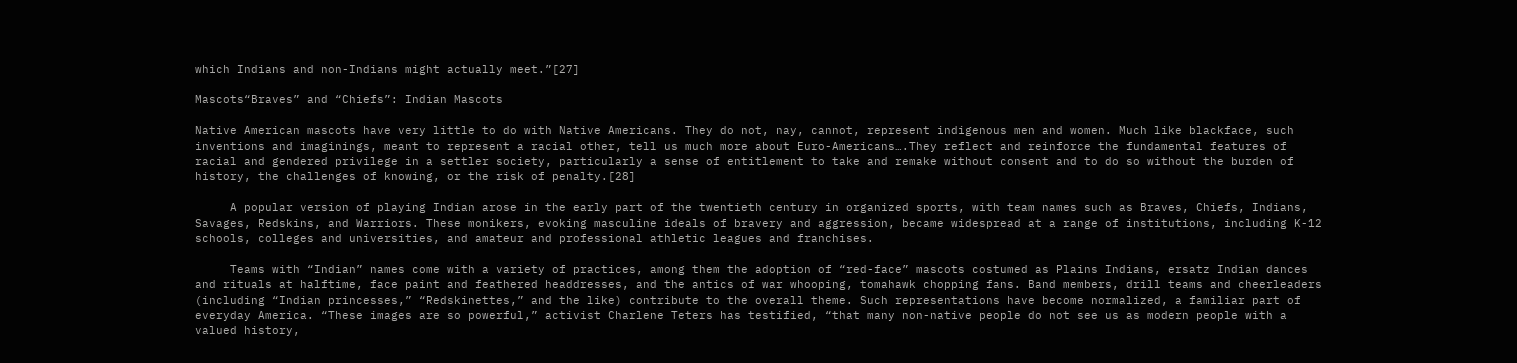which Indians and non-Indians might actually meet.”[27]

Mascots“Braves” and “Chiefs”: Indian Mascots

Native American mascots have very little to do with Native Americans. They do not, nay, cannot, represent indigenous men and women. Much like blackface, such inventions and imaginings, meant to represent a racial other, tell us much more about Euro-Americans….They reflect and reinforce the fundamental features of racial and gendered privilege in a settler society, particularly a sense of entitlement to take and remake without consent and to do so without the burden of history, the challenges of knowing, or the risk of penalty.[28]

     A popular version of playing Indian arose in the early part of the twentieth century in organized sports, with team names such as Braves, Chiefs, Indians, Savages, Redskins, and Warriors. These monikers, evoking masculine ideals of bravery and aggression, became widespread at a range of institutions, including K-12 schools, colleges and universities, and amateur and professional athletic leagues and franchises.

     Teams with “Indian” names come with a variety of practices, among them the adoption of “red-face” mascots costumed as Plains Indians, ersatz Indian dances and rituals at halftime, face paint and feathered headdresses, and the antics of war whooping, tomahawk chopping fans. Band members, drill teams and cheerleaders (including “Indian princesses,” “Redskinettes,” and the like) contribute to the overall theme. Such representations have become normalized, a familiar part of everyday America. “These images are so powerful,” activist Charlene Teters has testified, “that many non-native people do not see us as modern people with a valued history,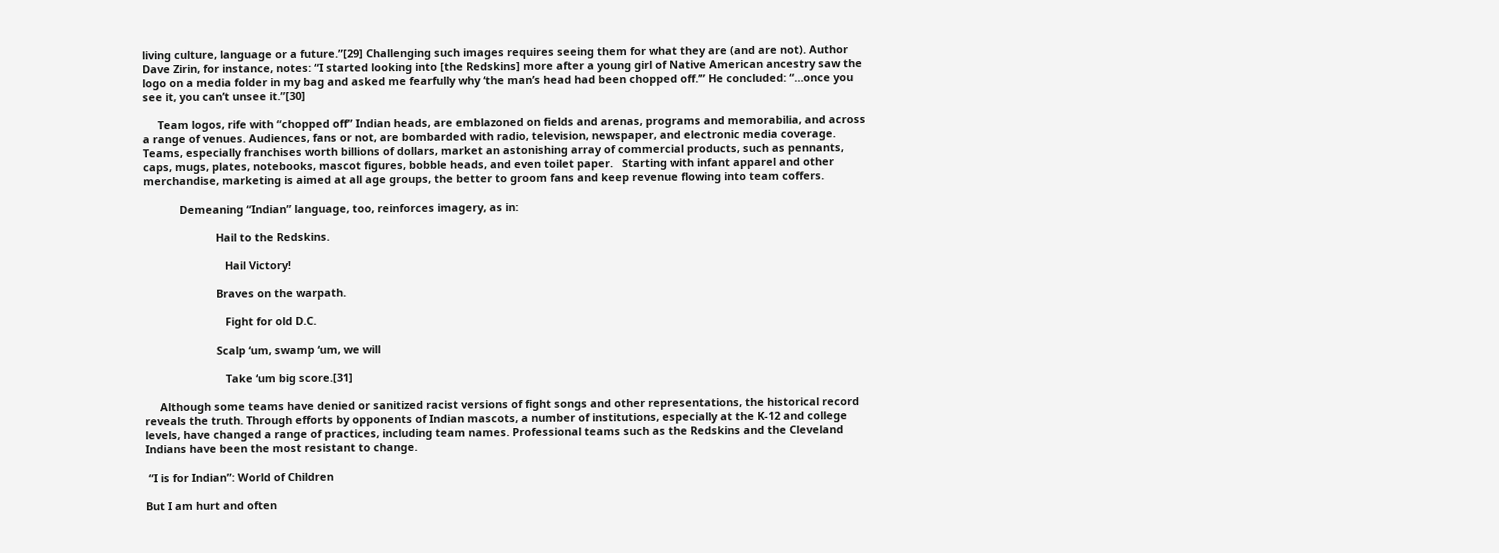living culture, language or a future.”[29] Challenging such images requires seeing them for what they are (and are not). Author Dave Zirin, for instance, notes: “I started looking into [the Redskins] more after a young girl of Native American ancestry saw the logo on a media folder in my bag and asked me fearfully why ‘the man’s head had been chopped off.’” He concluded: “…once you see it, you can’t unsee it.”[30]

     Team logos, rife with “chopped off” Indian heads, are emblazoned on fields and arenas, programs and memorabilia, and across a range of venues. Audiences, fans or not, are bombarded with radio, television, newspaper, and electronic media coverage. Teams, especially franchises worth billions of dollars, market an astonishing array of commercial products, such as pennants, caps, mugs, plates, notebooks, mascot figures, bobble heads, and even toilet paper.   Starting with infant apparel and other merchandise, marketing is aimed at all age groups, the better to groom fans and keep revenue flowing into team coffers.

            Demeaning “Indian” language, too, reinforces imagery, as in:

                        Hail to the Redskins.

                           Hail Victory!

                        Braves on the warpath.

                           Fight for old D.C.

                        Scalp ‘um, swamp ‘um, we will

                           Take ‘um big score.[31]

     Although some teams have denied or sanitized racist versions of fight songs and other representations, the historical record reveals the truth. Through efforts by opponents of Indian mascots, a number of institutions, especially at the K-12 and college levels, have changed a range of practices, including team names. Professional teams such as the Redskins and the Cleveland Indians have been the most resistant to change.

 “I is for Indian”: World of Children

But I am hurt and often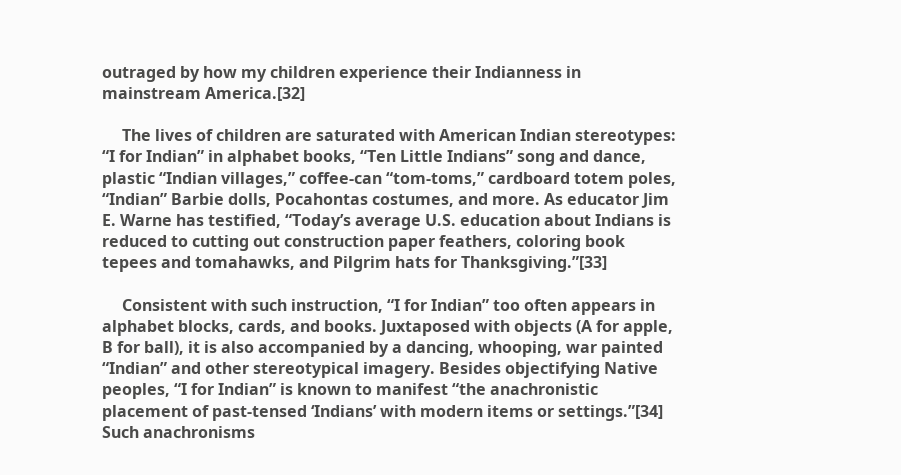outraged by how my children experience their Indianness in mainstream America.[32]

     The lives of children are saturated with American Indian stereotypes: “I for Indian” in alphabet books, “Ten Little Indians” song and dance, plastic “Indian villages,” coffee-can “tom-toms,” cardboard totem poles, “Indian” Barbie dolls, Pocahontas costumes, and more. As educator Jim E. Warne has testified, “Today’s average U.S. education about Indians is reduced to cutting out construction paper feathers, coloring book tepees and tomahawks, and Pilgrim hats for Thanksgiving.”[33]

     Consistent with such instruction, “I for Indian” too often appears in alphabet blocks, cards, and books. Juxtaposed with objects (A for apple, B for ball), it is also accompanied by a dancing, whooping, war painted “Indian” and other stereotypical imagery. Besides objectifying Native peoples, “I for Indian” is known to manifest “the anachronistic placement of past-tensed ‘Indians’ with modern items or settings.”[34] Such anachronisms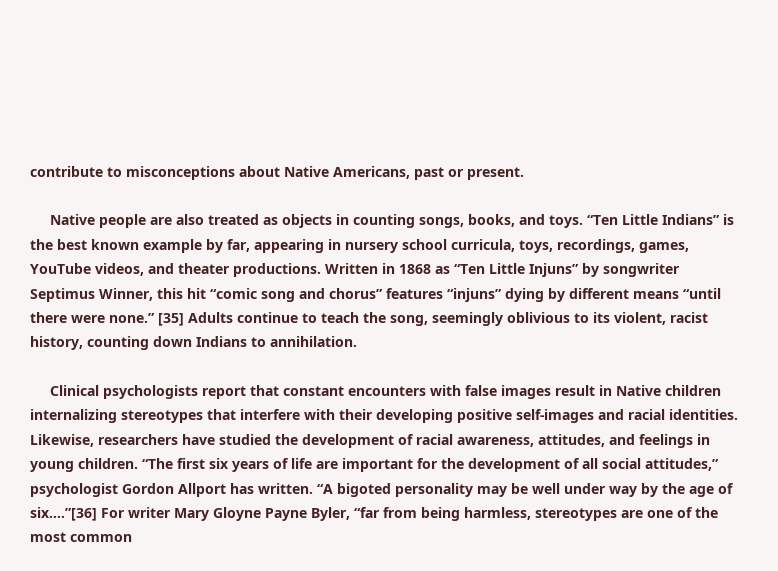contribute to misconceptions about Native Americans, past or present.

     Native people are also treated as objects in counting songs, books, and toys. “Ten Little Indians” is the best known example by far, appearing in nursery school curricula, toys, recordings, games, YouTube videos, and theater productions. Written in 1868 as “Ten Little Injuns” by songwriter Septimus Winner, this hit “comic song and chorus” features “injuns” dying by different means “until there were none.” [35] Adults continue to teach the song, seemingly oblivious to its violent, racist history, counting down Indians to annihilation.

     Clinical psychologists report that constant encounters with false images result in Native children internalizing stereotypes that interfere with their developing positive self-images and racial identities. Likewise, researchers have studied the development of racial awareness, attitudes, and feelings in young children. “The first six years of life are important for the development of all social attitudes,” psychologist Gordon Allport has written. “A bigoted personality may be well under way by the age of six….”[36] For writer Mary Gloyne Payne Byler, “far from being harmless, stereotypes are one of the most common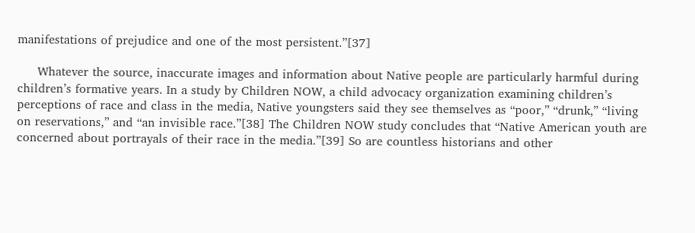manifestations of prejudice and one of the most persistent.”[37]

     Whatever the source, inaccurate images and information about Native people are particularly harmful during children’s formative years. In a study by Children NOW, a child advocacy organization examining children’s perceptions of race and class in the media, Native youngsters said they see themselves as “poor,” “drunk,” “living on reservations,” and “an invisible race.”[38] The Children NOW study concludes that “Native American youth are concerned about portrayals of their race in the media.”[39] So are countless historians and other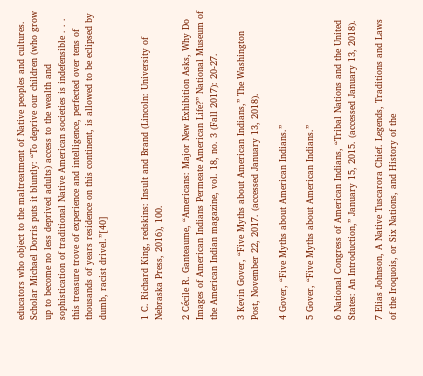educators who object to the maltreatment of Native peoples and cultures. Scholar Michael Dorris puts it bluntly: “To deprive our children (who grow up to become no less deprived adults) access to the wealth and sophistication of traditional Native American societies is indefensible . . . this treasure trove of experience and intelligence, perfected over tens of thousands of years residence on this continent, is allowed to be eclipsed by dumb, racist drivel.”[40]


1 C. Richard King, redskins: Insult and Brand (Lincoln: University of Nebraska Press, 2016), 100.

2 Cécile R. Ganteaume, “Americans: Major New Exhibition Asks, Why Do Images of American Indians Permeate American Life?” National Museum of the American Indian magazine, vol. 18, no. 3 (Fall 2017): 20-27.

3 Kevin Gover, “Five Myths about American Indians,” The Washington Post, November 22, 2017. (accessed January 13, 2018).

4 Gover, “Five Myths about American Indians.”

5 Gover, “Five Myths about American Indians.”

6 National Congress of American Indians, “Tribal Nations and the United States: An Introduction,” January 15, 2015. (accessed January 13, 2018).

7 Elias Johnson, A Native Tuscarora Chief. Legends, Traditions and Laws of the Iroquois, or Six Nations, and History of the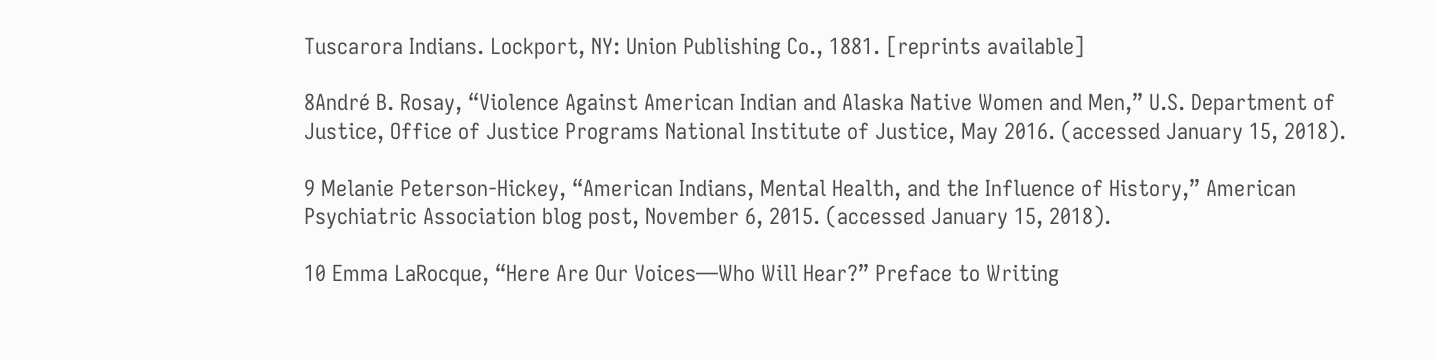Tuscarora Indians. Lockport, NY: Union Publishing Co., 1881. [reprints available]

8André B. Rosay, “Violence Against American Indian and Alaska Native Women and Men,” U.S. Department of Justice, Office of Justice Programs National Institute of Justice, May 2016. (accessed January 15, 2018).

9 Melanie Peterson-Hickey, “American Indians, Mental Health, and the Influence of History,” American Psychiatric Association blog post, November 6, 2015. (accessed January 15, 2018).

10 Emma LaRocque, “Here Are Our Voices—Who Will Hear?” Preface to Writing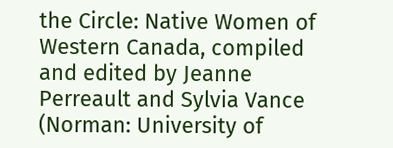the Circle: Native Women of Western Canada, compiled and edited by Jeanne Perreault and Sylvia Vance (Norman: University of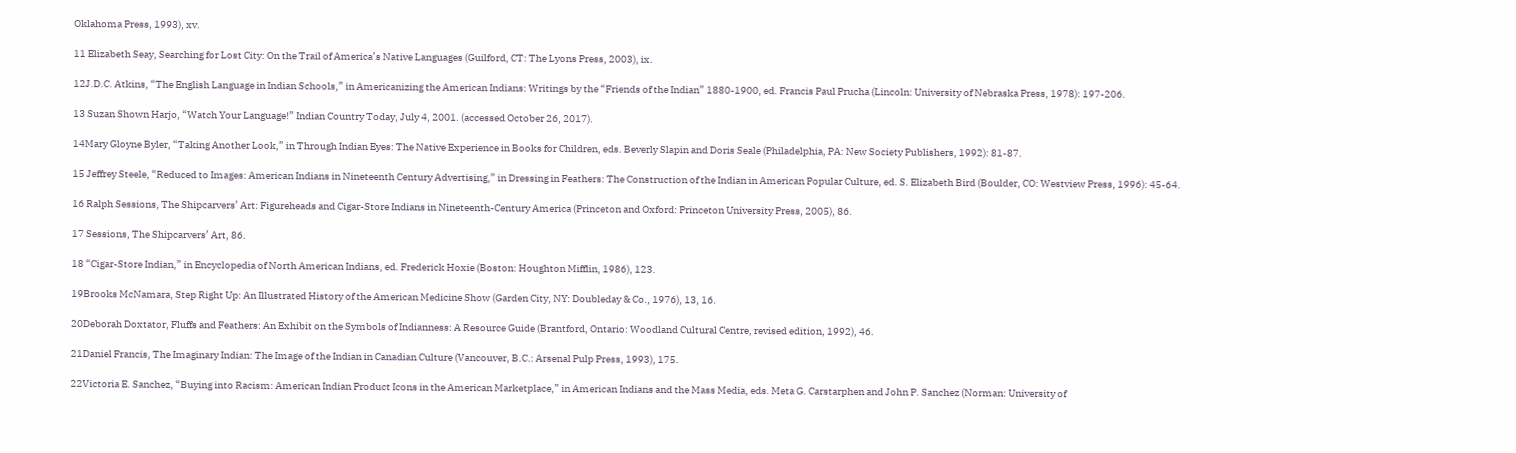Oklahoma Press, 1993), xv.

11 Elizabeth Seay, Searching for Lost City: On the Trail of America’s Native Languages (Guilford, CT: The Lyons Press, 2003), ix.

12J.D.C. Atkins, “The English Language in Indian Schools,” in Americanizing the American Indians: Writings by the “Friends of the Indian” 1880-1900, ed. Francis Paul Prucha (Lincoln: University of Nebraska Press, 1978): 197-206.

13 Suzan Shown Harjo, “Watch Your Language!” Indian Country Today, July 4, 2001. (accessed October 26, 2017).

14Mary Gloyne Byler, “Taking Another Look,” in Through Indian Eyes: The Native Experience in Books for Children, eds. Beverly Slapin and Doris Seale (Philadelphia, PA: New Society Publishers, 1992): 81-87.

15 Jeffrey Steele, “Reduced to Images: American Indians in Nineteenth Century Advertising,” in Dressing in Feathers: The Construction of the Indian in American Popular Culture, ed. S. Elizabeth Bird (Boulder, CO: Westview Press, 1996): 45-64.

16 Ralph Sessions, The Shipcarvers’ Art: Figureheads and Cigar-Store Indians in Nineteenth-Century America (Princeton and Oxford: Princeton University Press, 2005), 86.

17 Sessions, The Shipcarvers’ Art, 86.

18 “Cigar-Store Indian,” in Encyclopedia of North American Indians, ed. Frederick Hoxie (Boston: Houghton Mifflin, 1986), 123.

19Brooks McNamara, Step Right Up: An Illustrated History of the American Medicine Show (Garden City, NY: Doubleday & Co., 1976), 13, 16.

20Deborah Doxtator, Fluffs and Feathers: An Exhibit on the Symbols of Indianness: A Resource Guide (Brantford, Ontario: Woodland Cultural Centre, revised edition, 1992), 46.

21Daniel Francis, The Imaginary Indian: The Image of the Indian in Canadian Culture (Vancouver, B.C.: Arsenal Pulp Press, 1993), 175.

22Victoria E. Sanchez, “Buying into Racism: American Indian Product Icons in the American Marketplace,” in American Indians and the Mass Media, eds. Meta G. Carstarphen and John P. Sanchez (Norman: University of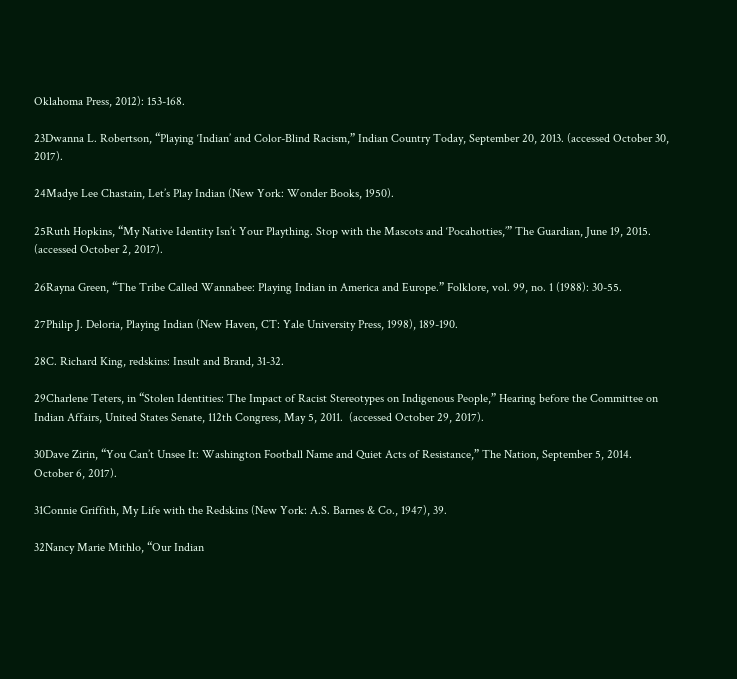Oklahoma Press, 2012): 153-168.

23Dwanna L. Robertson, “Playing ‘Indian’ and Color-Blind Racism,” Indian Country Today, September 20, 2013. (accessed October 30, 2017).

24Madye Lee Chastain, Let’s Play Indian (New York: Wonder Books, 1950).

25Ruth Hopkins, “My Native Identity Isn’t Your Plaything. Stop with the Mascots and ‘Pocahotties,’” The Guardian, June 19, 2015. (accessed October 2, 2017).

26Rayna Green, “The Tribe Called Wannabee: Playing Indian in America and Europe.” Folklore, vol. 99, no. 1 (1988): 30-55.

27Philip J. Deloria, Playing Indian (New Haven, CT: Yale University Press, 1998), 189-190.

28C. Richard King, redskins: Insult and Brand, 31-32.

29Charlene Teters, in “Stolen Identities: The Impact of Racist Stereotypes on Indigenous People,” Hearing before the Committee on Indian Affairs, United States Senate, 112th Congress, May 5, 2011.  (accessed October 29, 2017).

30Dave Zirin, “You Can’t Unsee It: Washington Football Name and Quiet Acts of Resistance,” The Nation, September 5, 2014. October 6, 2017).

31Connie Griffith, My Life with the Redskins (New York: A.S. Barnes & Co., 1947), 39.

32Nancy Marie Mithlo, “Our Indian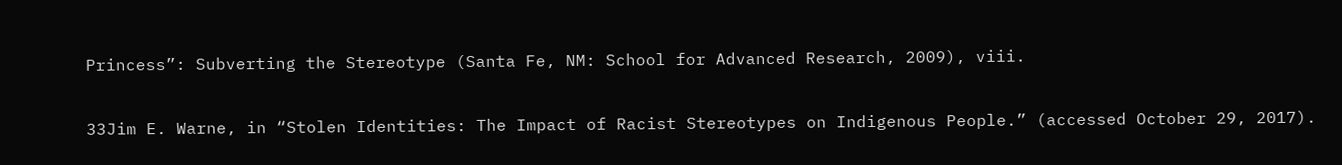Princess”: Subverting the Stereotype (Santa Fe, NM: School for Advanced Research, 2009), viii.

33Jim E. Warne, in “Stolen Identities: The Impact of Racist Stereotypes on Indigenous People.” (accessed October 29, 2017).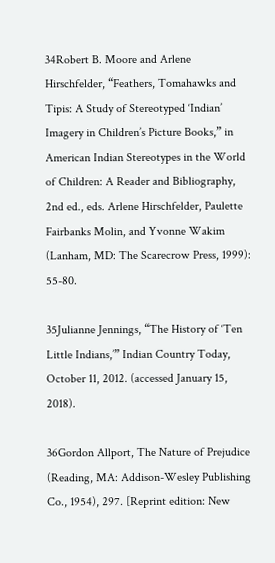34Robert B. Moore and Arlene Hirschfelder, “Feathers, Tomahawks and Tipis: A Study of Stereotyped ‘Indian’ Imagery in Children’s Picture Books,” in American Indian Stereotypes in the World of Children: A Reader and Bibliography, 2nd ed., eds. Arlene Hirschfelder, Paulette Fairbanks Molin, and Yvonne Wakim (Lanham, MD: The Scarecrow Press, 1999): 55-80.

35Julianne Jennings, “The History of ‘Ten Little Indians,’” Indian Country Today, October 11, 2012. (accessed January 15, 2018).

36Gordon Allport, The Nature of Prejudice (Reading, MA: Addison-Wesley Publishing Co., 1954), 297. [Reprint edition: New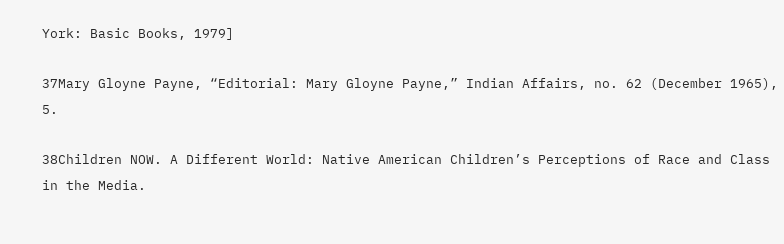York: Basic Books, 1979]

37Mary Gloyne Payne, “Editorial: Mary Gloyne Payne,” Indian Affairs, no. 62 (December 1965), 5.

38Children NOW. A Different World: Native American Children’s Perceptions of Race and Class in the Media.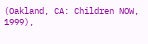(Oakland, CA: Children NOW, 1999),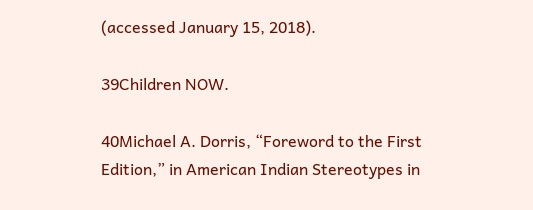(accessed January 15, 2018).

39Children NOW.

40Michael A. Dorris, “Foreword to the First Edition,” in American Indian Stereotypes in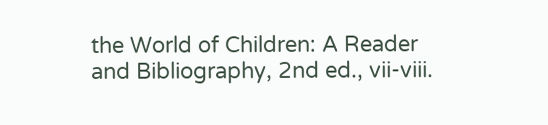the World of Children: A Reader and Bibliography, 2nd ed., vii-viii.